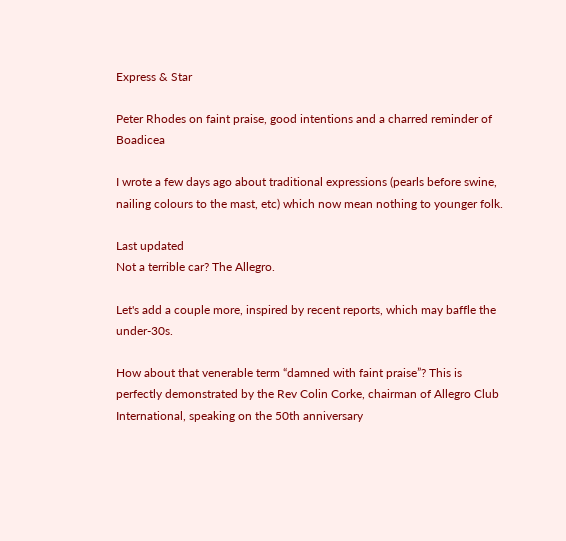Express & Star

Peter Rhodes on faint praise, good intentions and a charred reminder of Boadicea

I wrote a few days ago about traditional expressions (pearls before swine, nailing colours to the mast, etc) which now mean nothing to younger folk.

Last updated
Not a terrible car? The Allegro.

Let's add a couple more, inspired by recent reports, which may baffle the under-30s.

How about that venerable term “damned with faint praise”? This is perfectly demonstrated by the Rev Colin Corke, chairman of Allegro Club International, speaking on the 50th anniversary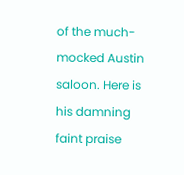of the much-mocked Austin saloon. Here is his damning faint praise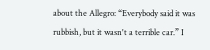about the Allegro: “Everybody said it was rubbish, but it wasn't a terrible car.” I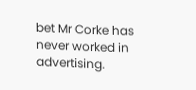bet Mr Corke has never worked in advertising.